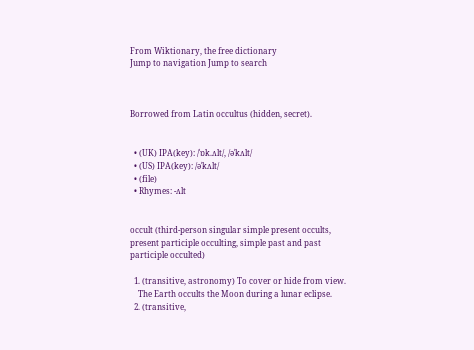From Wiktionary, the free dictionary
Jump to navigation Jump to search



Borrowed from Latin occultus (hidden, secret).


  • (UK) IPA(key): /ˈɒk.ʌlt/, /əˈkʌlt/
  • (US) IPA(key): /əˈkʌlt/
  • (file)
  • Rhymes: -ʌlt


occult (third-person singular simple present occults, present participle occulting, simple past and past participle occulted)

  1. (transitive, astronomy) To cover or hide from view.
    The Earth occults the Moon during a lunar eclipse.
  2. (transitive,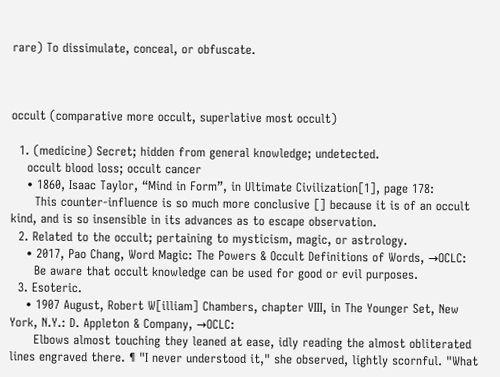rare) To dissimulate, conceal, or obfuscate.



occult (comparative more occult, superlative most occult)

  1. (medicine) Secret; hidden from general knowledge; undetected.
    occult blood loss; occult cancer
    • 1860, Isaac Taylor, “Mind in Form”, in Ultimate Civilization[1], page 178:
      This counter-influence is so much more conclusive [] because it is of an occult kind, and is so insensible in its advances as to escape observation.
  2. Related to the occult; pertaining to mysticism, magic, or astrology.
    • 2017, Pao Chang, Word Magic: The Powers & Occult Definitions of Words, →OCLC:
      Be aware that occult knowledge can be used for good or evil purposes.
  3. Esoteric.
    • 1907 August, Robert W[illiam] Chambers, chapter VIII, in The Younger Set, New York, N.Y.: D. Appleton & Company, →OCLC:
      Elbows almost touching they leaned at ease, idly reading the almost obliterated lines engraved there. ¶ "I never understood it," she observed, lightly scornful. "What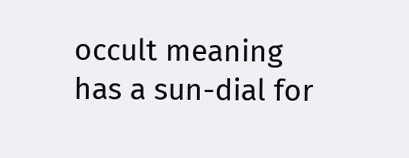occult meaning has a sun-dial for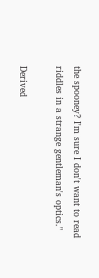the spooney? I'm sure I don't want to read riddles in a strange gentleman's optics."

Derived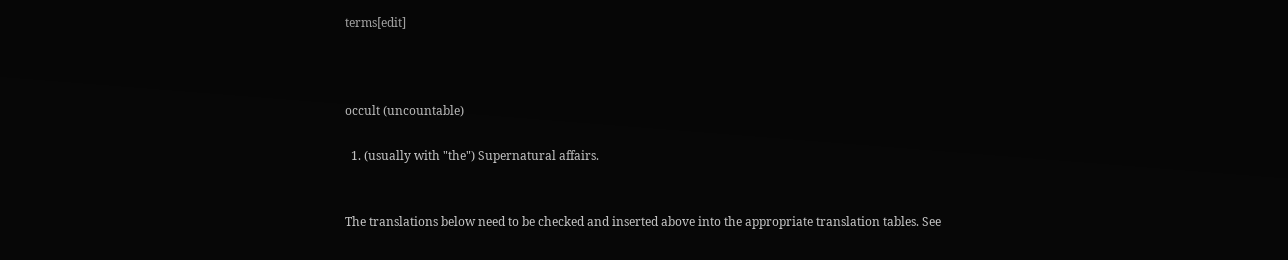terms[edit]



occult (uncountable)

  1. (usually with "the") Supernatural affairs.


The translations below need to be checked and inserted above into the appropriate translation tables. See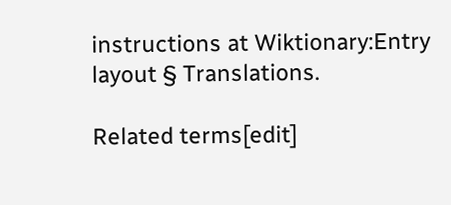instructions at Wiktionary:Entry layout § Translations.

Related terms[edit]